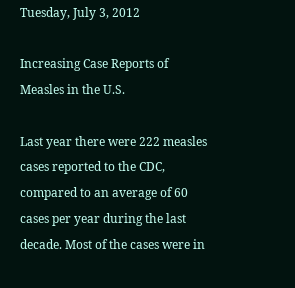Tuesday, July 3, 2012

Increasing Case Reports of Measles in the U.S.

Last year there were 222 measles cases reported to the CDC, compared to an average of 60 cases per year during the last decade. Most of the cases were in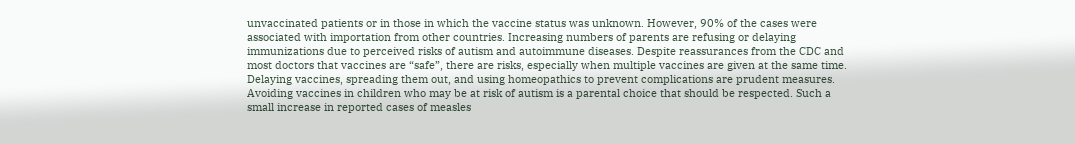unvaccinated patients or in those in which the vaccine status was unknown. However, 90% of the cases were associated with importation from other countries. Increasing numbers of parents are refusing or delaying immunizations due to perceived risks of autism and autoimmune diseases. Despite reassurances from the CDC and most doctors that vaccines are “safe”, there are risks, especially when multiple vaccines are given at the same time. Delaying vaccines, spreading them out, and using homeopathics to prevent complications are prudent measures. Avoiding vaccines in children who may be at risk of autism is a parental choice that should be respected. Such a small increase in reported cases of measles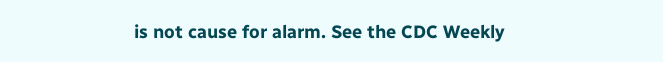is not cause for alarm. See the CDC Weekly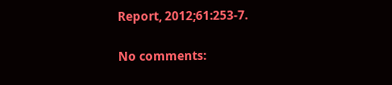Report, 2012;61:253-7.

No comments: